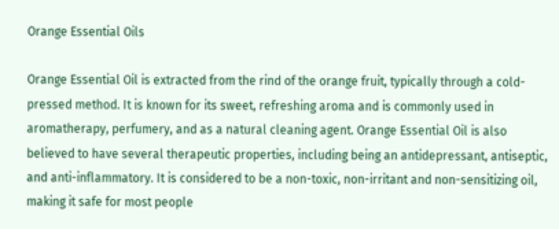Orange Essential Oils

Orange Essential Oil is extracted from the rind of the orange fruit, typically through a cold-pressed method. It is known for its sweet, refreshing aroma and is commonly used in aromatherapy, perfumery, and as a natural cleaning agent. Orange Essential Oil is also believed to have several therapeutic properties, including being an antidepressant, antiseptic, and anti-inflammatory. It is considered to be a non-toxic, non-irritant and non-sensitizing oil, making it safe for most people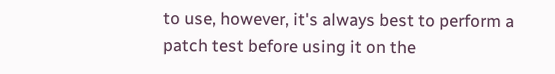to use, however, it's always best to perform a patch test before using it on the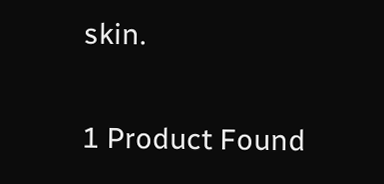skin.

1 Product Found